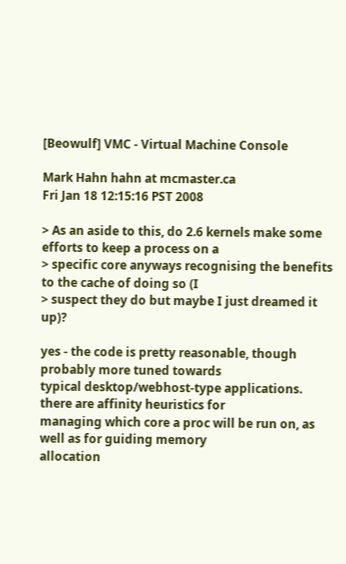[Beowulf] VMC - Virtual Machine Console

Mark Hahn hahn at mcmaster.ca
Fri Jan 18 12:15:16 PST 2008

> As an aside to this, do 2.6 kernels make some efforts to keep a process on a
> specific core anyways recognising the benefits to the cache of doing so (I
> suspect they do but maybe I just dreamed it up)?

yes - the code is pretty reasonable, though probably more tuned towards
typical desktop/webhost-type applications.  there are affinity heuristics for
managing which core a proc will be run on, as well as for guiding memory
allocation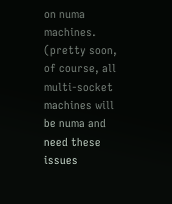on numa machines.  (pretty soon, of course, all multi-socket
machines will be numa and need these issues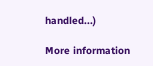handled...)

More information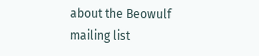about the Beowulf mailing list